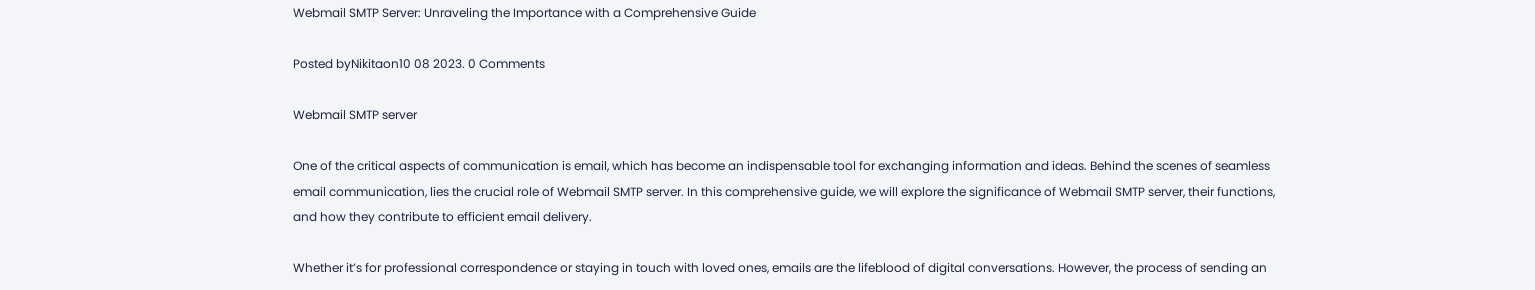Webmail SMTP Server: Unraveling the Importance with a Comprehensive Guide

Posted byNikitaon10 08 2023. 0 Comments

Webmail SMTP server

One of the critical aspects of communication is email, which has become an indispensable tool for exchanging information and ideas. Behind the scenes of seamless email communication, lies the crucial role of Webmail SMTP server. In this comprehensive guide, we will explore the significance of Webmail SMTP server, their functions, and how they contribute to efficient email delivery.

Whether it’s for professional correspondence or staying in touch with loved ones, emails are the lifeblood of digital conversations. However, the process of sending an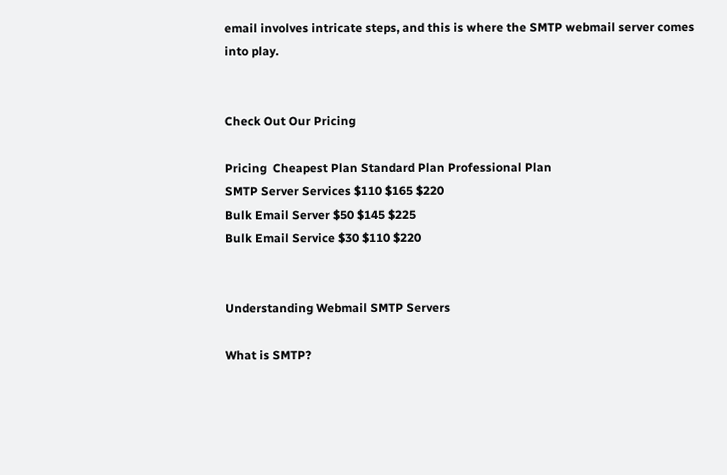email involves intricate steps, and this is where the SMTP webmail server comes into play.


Check Out Our Pricing

Pricing  Cheapest Plan Standard Plan Professional Plan
SMTP Server Services $110 $165 $220
Bulk Email Server $50 $145 $225
Bulk Email Service $30 $110 $220


Understanding Webmail SMTP Servers

What is SMTP?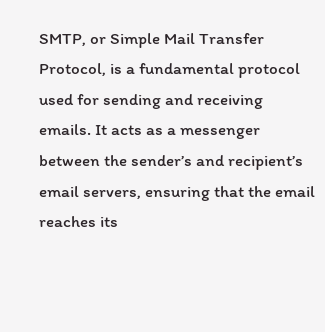SMTP, or Simple Mail Transfer Protocol, is a fundamental protocol used for sending and receiving emails. It acts as a messenger between the sender’s and recipient’s email servers, ensuring that the email reaches its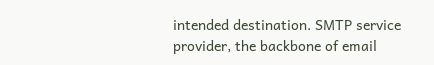intended destination. SMTP service provider, the backbone of email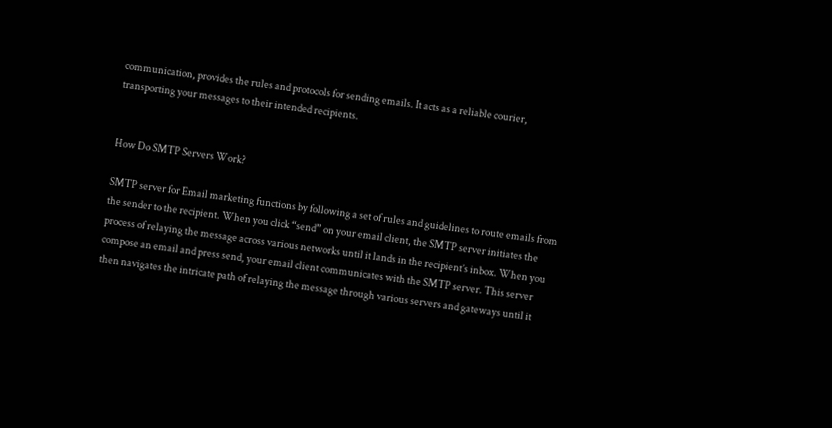communication, provides the rules and protocols for sending emails. It acts as a reliable courier, transporting your messages to their intended recipients.


How Do SMTP Servers Work?

SMTP server for Email marketing functions by following a set of rules and guidelines to route emails from the sender to the recipient. When you click “send” on your email client, the SMTP server initiates the process of relaying the message across various networks until it lands in the recipient’s inbox. When you compose an email and press send, your email client communicates with the SMTP server. This server then navigates the intricate path of relaying the message through various servers and gateways until it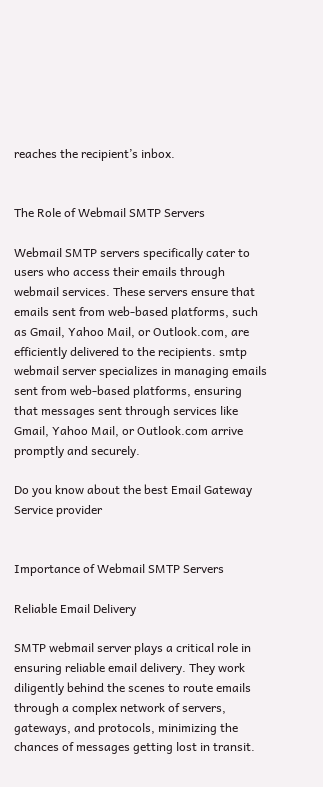reaches the recipient’s inbox.


The Role of Webmail SMTP Servers

Webmail SMTP servers specifically cater to users who access their emails through webmail services. These servers ensure that emails sent from web-based platforms, such as Gmail, Yahoo Mail, or Outlook.com, are efficiently delivered to the recipients. smtp webmail server specializes in managing emails sent from web-based platforms, ensuring that messages sent through services like Gmail, Yahoo Mail, or Outlook.com arrive promptly and securely.

Do you know about the best Email Gateway Service provider


Importance of Webmail SMTP Servers

Reliable Email Delivery

SMTP webmail server plays a critical role in ensuring reliable email delivery. They work diligently behind the scenes to route emails through a complex network of servers, gateways, and protocols, minimizing the chances of messages getting lost in transit.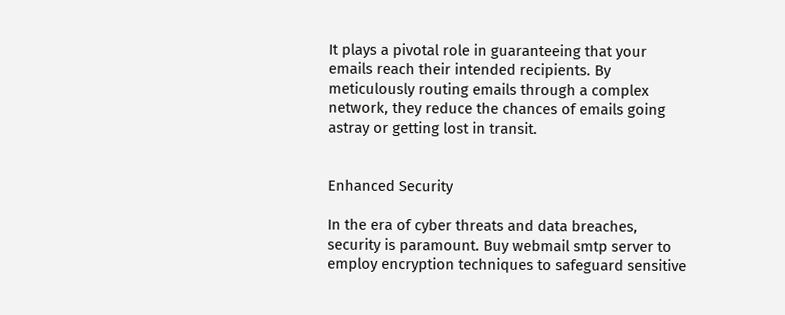It plays a pivotal role in guaranteeing that your emails reach their intended recipients. By meticulously routing emails through a complex network, they reduce the chances of emails going astray or getting lost in transit.


Enhanced Security

In the era of cyber threats and data breaches, security is paramount. Buy webmail smtp server to employ encryption techniques to safeguard sensitive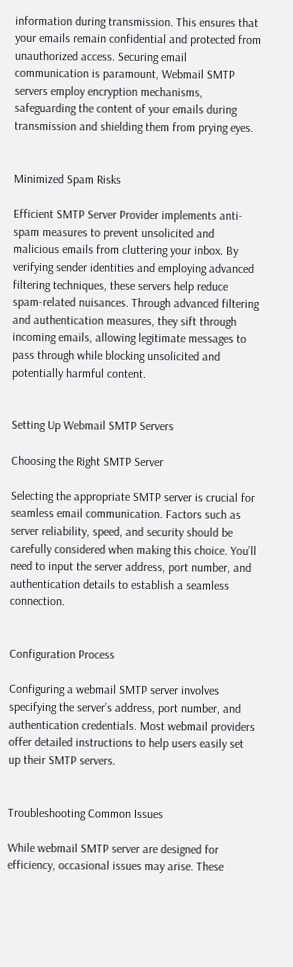information during transmission. This ensures that your emails remain confidential and protected from unauthorized access. Securing email communication is paramount, Webmail SMTP servers employ encryption mechanisms, safeguarding the content of your emails during transmission and shielding them from prying eyes.


Minimized Spam Risks

Efficient SMTP Server Provider implements anti-spam measures to prevent unsolicited and malicious emails from cluttering your inbox. By verifying sender identities and employing advanced filtering techniques, these servers help reduce spam-related nuisances. Through advanced filtering and authentication measures, they sift through incoming emails, allowing legitimate messages to pass through while blocking unsolicited and potentially harmful content.


Setting Up Webmail SMTP Servers

Choosing the Right SMTP Server

Selecting the appropriate SMTP server is crucial for seamless email communication. Factors such as server reliability, speed, and security should be carefully considered when making this choice. You’ll need to input the server address, port number, and authentication details to establish a seamless connection.


Configuration Process

Configuring a webmail SMTP server involves specifying the server’s address, port number, and authentication credentials. Most webmail providers offer detailed instructions to help users easily set up their SMTP servers.


Troubleshooting Common Issues

While webmail SMTP server are designed for efficiency, occasional issues may arise. These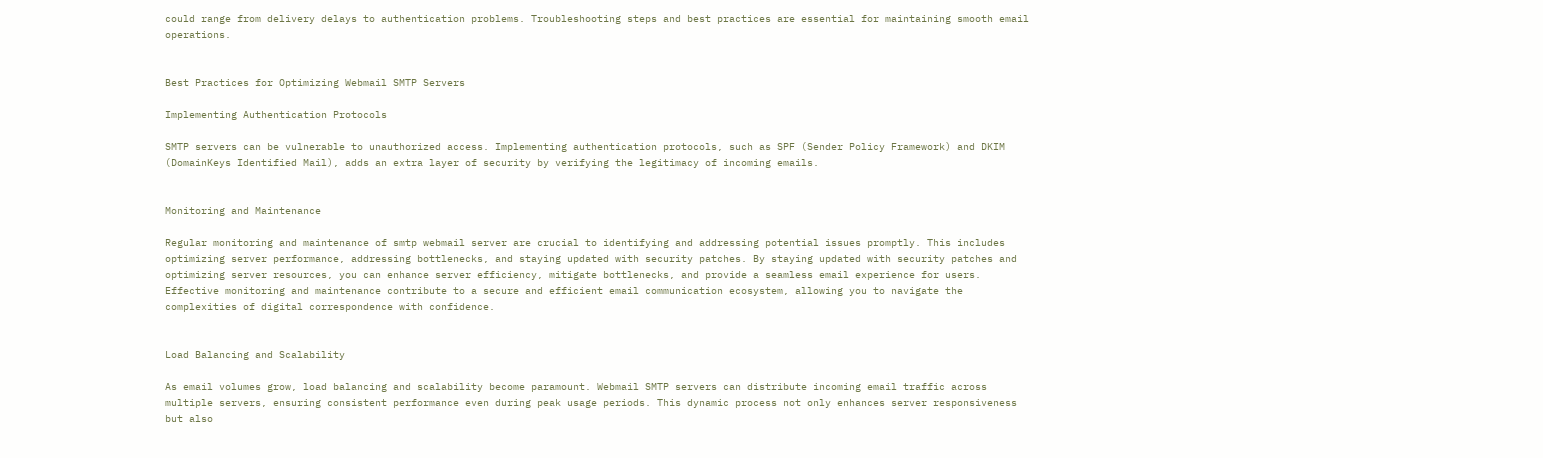could range from delivery delays to authentication problems. Troubleshooting steps and best practices are essential for maintaining smooth email operations.


Best Practices for Optimizing Webmail SMTP Servers

Implementing Authentication Protocols

SMTP servers can be vulnerable to unauthorized access. Implementing authentication protocols, such as SPF (Sender Policy Framework) and DKIM (DomainKeys Identified Mail), adds an extra layer of security by verifying the legitimacy of incoming emails.


Monitoring and Maintenance

Regular monitoring and maintenance of smtp webmail server are crucial to identifying and addressing potential issues promptly. This includes optimizing server performance, addressing bottlenecks, and staying updated with security patches. By staying updated with security patches and optimizing server resources, you can enhance server efficiency, mitigate bottlenecks, and provide a seamless email experience for users. Effective monitoring and maintenance contribute to a secure and efficient email communication ecosystem, allowing you to navigate the complexities of digital correspondence with confidence.


Load Balancing and Scalability

As email volumes grow, load balancing and scalability become paramount. Webmail SMTP servers can distribute incoming email traffic across multiple servers, ensuring consistent performance even during peak usage periods. This dynamic process not only enhances server responsiveness but also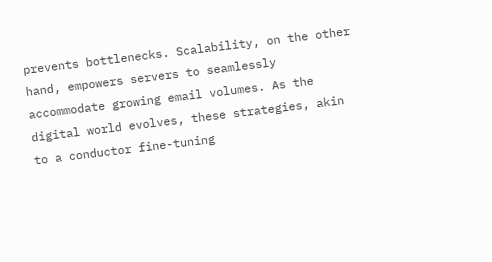prevents bottlenecks. Scalability, on the other hand, empowers servers to seamlessly accommodate growing email volumes. As the digital world evolves, these strategies, akin to a conductor fine-tuning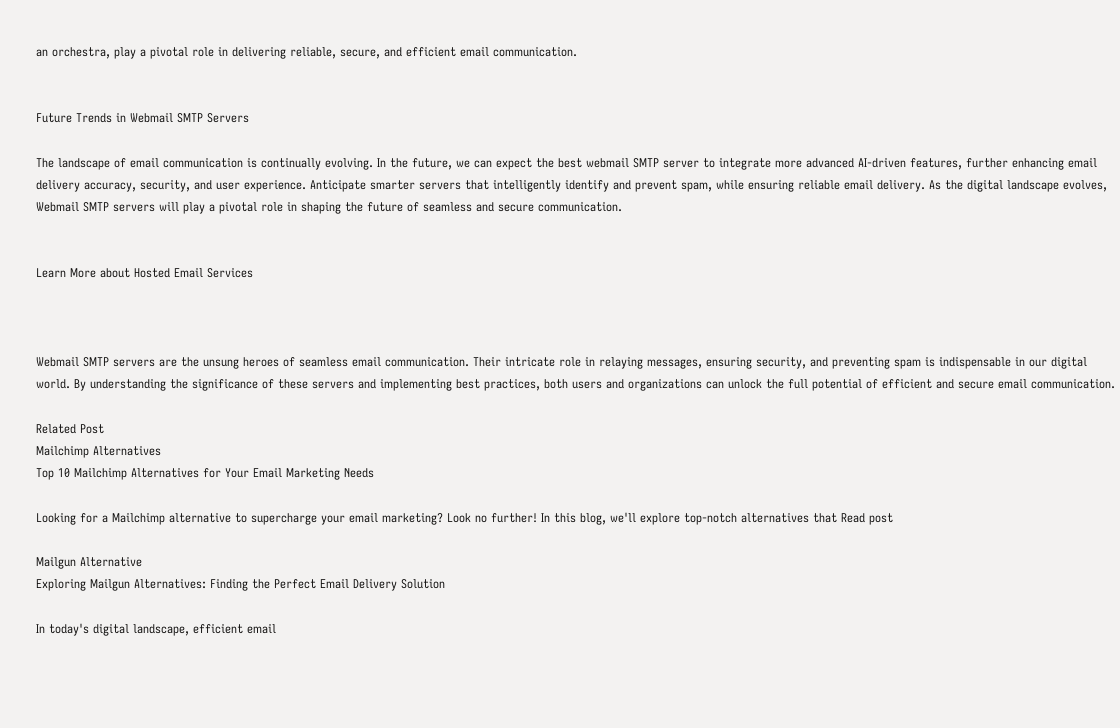an orchestra, play a pivotal role in delivering reliable, secure, and efficient email communication.


Future Trends in Webmail SMTP Servers

The landscape of email communication is continually evolving. In the future, we can expect the best webmail SMTP server to integrate more advanced AI-driven features, further enhancing email delivery accuracy, security, and user experience. Anticipate smarter servers that intelligently identify and prevent spam, while ensuring reliable email delivery. As the digital landscape evolves, Webmail SMTP servers will play a pivotal role in shaping the future of seamless and secure communication.


Learn More about Hosted Email Services



Webmail SMTP servers are the unsung heroes of seamless email communication. Their intricate role in relaying messages, ensuring security, and preventing spam is indispensable in our digital world. By understanding the significance of these servers and implementing best practices, both users and organizations can unlock the full potential of efficient and secure email communication.

Related Post
Mailchimp Alternatives
Top 10 Mailchimp Alternatives for Your Email Marketing Needs

Looking for a Mailchimp alternative to supercharge your email marketing? Look no further! In this blog, we'll explore top-notch alternatives that Read post

Mailgun Alternative
Exploring Mailgun Alternatives: Finding the Perfect Email Delivery Solution

In today's digital landscape, efficient email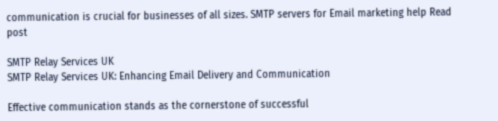communication is crucial for businesses of all sizes. SMTP servers for Email marketing help Read post

SMTP Relay Services UK
SMTP Relay Services UK: Enhancing Email Delivery and Communication

Effective communication stands as the cornerstone of successful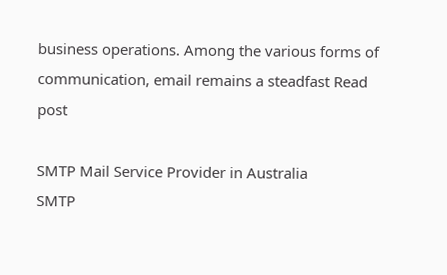business operations. Among the various forms of communication, email remains a steadfast Read post

SMTP Mail Service Provider in Australia
SMTP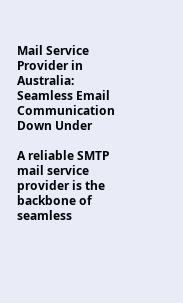Mail Service Provider in Australia: Seamless Email Communication Down Under

A reliable SMTP mail service provider is the backbone of seamless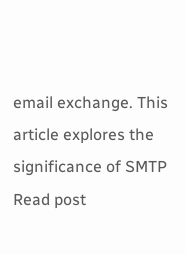email exchange. This article explores the significance of SMTP Read post